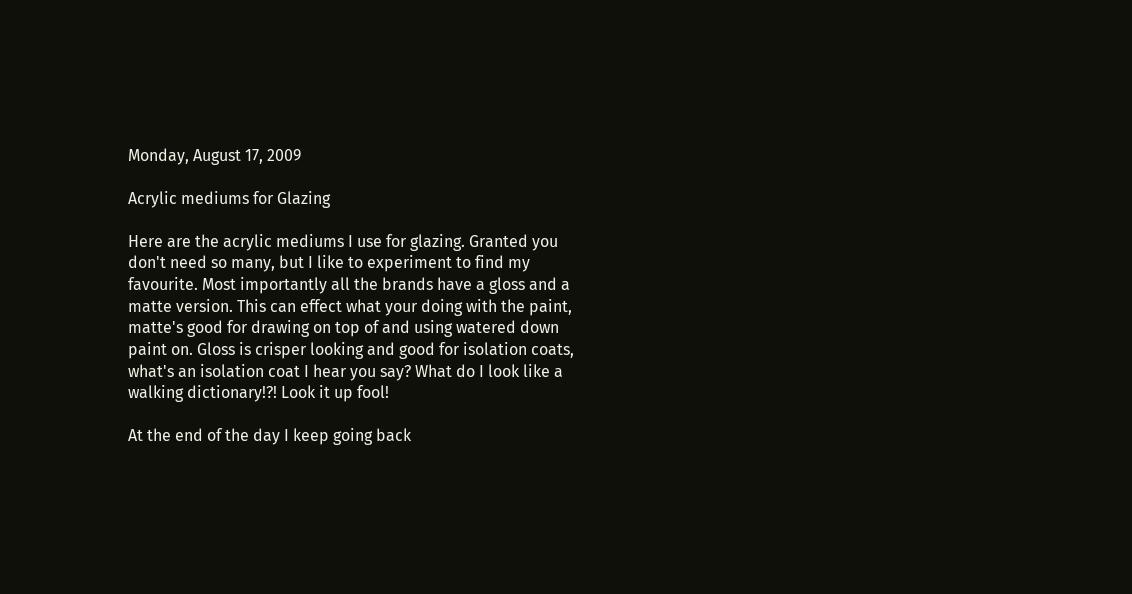Monday, August 17, 2009

Acrylic mediums for Glazing

Here are the acrylic mediums I use for glazing. Granted you don't need so many, but I like to experiment to find my favourite. Most importantly all the brands have a gloss and a matte version. This can effect what your doing with the paint, matte's good for drawing on top of and using watered down paint on. Gloss is crisper looking and good for isolation coats, what's an isolation coat I hear you say? What do I look like a walking dictionary!?! Look it up fool!

At the end of the day I keep going back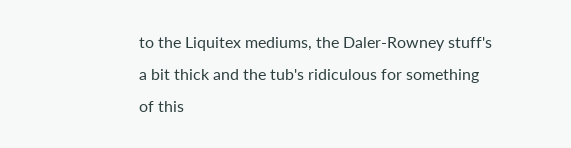to the Liquitex mediums, the Daler-Rowney stuff's a bit thick and the tub's ridiculous for something of this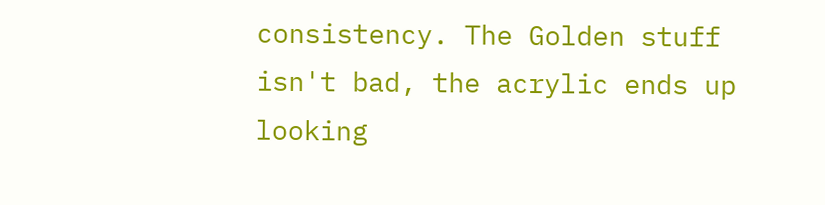consistency. The Golden stuff isn't bad, the acrylic ends up looking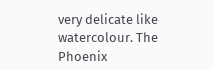very delicate like watercolour. The Phoenix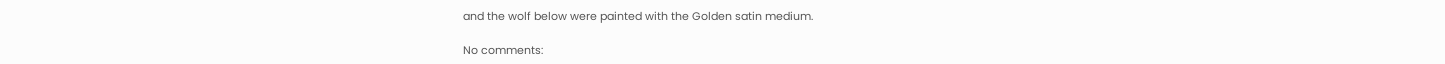and the wolf below were painted with the Golden satin medium.

No comments: